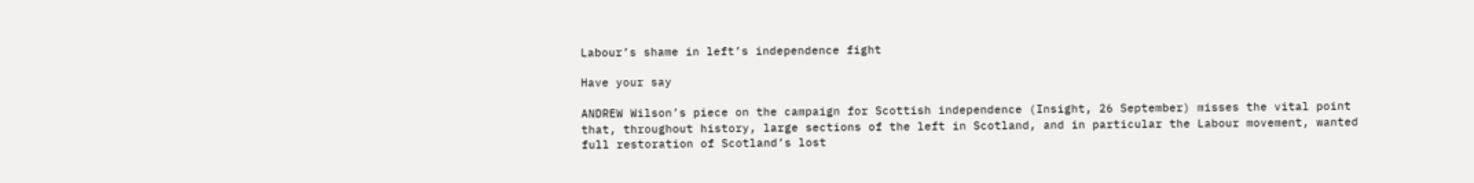Labour’s shame in left’s independence fight

Have your say

ANDREW Wilson’s piece on the campaign for Scottish independence (Insight, 26 September) misses the vital point that, throughout history, large sections of the left in Scotland, and in particular the Labour movement, wanted full restoration of Scotland’s lost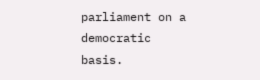parliament on a democratic basis.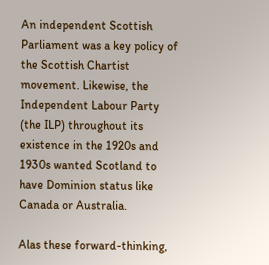An independent Scottish Parliament was a key policy of the Scottish Chartist movement. Likewise, the Independent Labour Party (the ILP) throughout its existence in the 1920s and 1930s wanted Scotland to have Dominion status like Canada or Australia.

Alas these forward-thinking,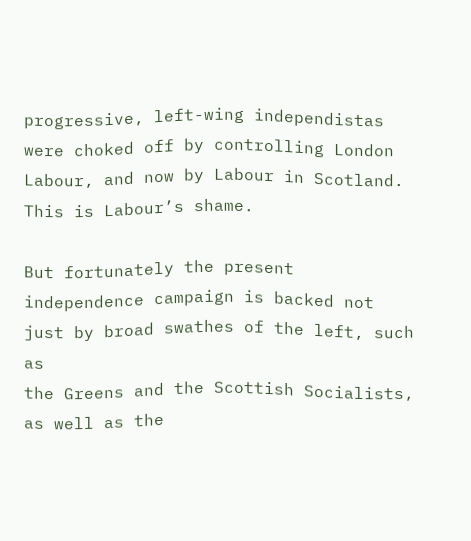progressive, left-wing independistas were choked off by controlling London Labour, and now by Labour in Scotland. This is Labour’s shame.

But fortunately the present independence campaign is backed not just by broad swathes of the left, such as
the Greens and the Scottish Socialists, as well as the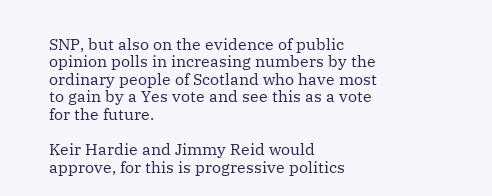SNP, but also on the evidence of public opinion polls in increasing numbers by the ordinary people of Scotland who have most to gain by a Yes vote and see this as a vote for the future.

Keir Hardie and Jimmy Reid would approve, for this is progressive politics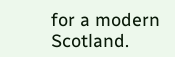for a modern Scotland.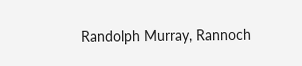Randolph Murray, Rannoch